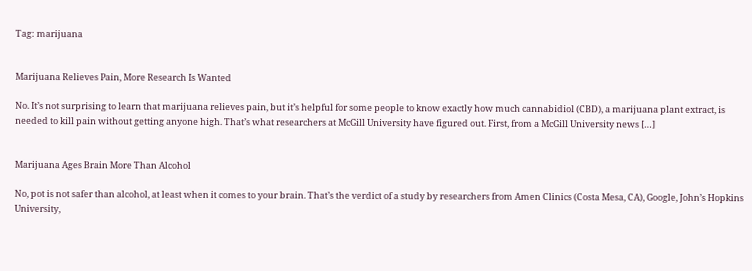Tag: marijuana


Marijuana Relieves Pain, More Research Is Wanted

No. It’s not surprising to learn that marijuana relieves pain, but it’s helpful for some people to know exactly how much cannabidiol (CBD), a marijuana plant extract, is needed to kill pain without getting anyone high. That’s what researchers at McGill University have figured out. First, from a McGill University news […]


Marijuana Ages Brain More Than Alcohol

No, pot is not safer than alcohol, at least when it comes to your brain. That’s the verdict of a study by researchers from Amen Clinics (Costa Mesa, CA), Google, John’s Hopkins University,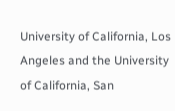University of California, Los Angeles and the University of California, San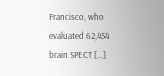Francisco, who evaluated 62,454 brain SPECT […]